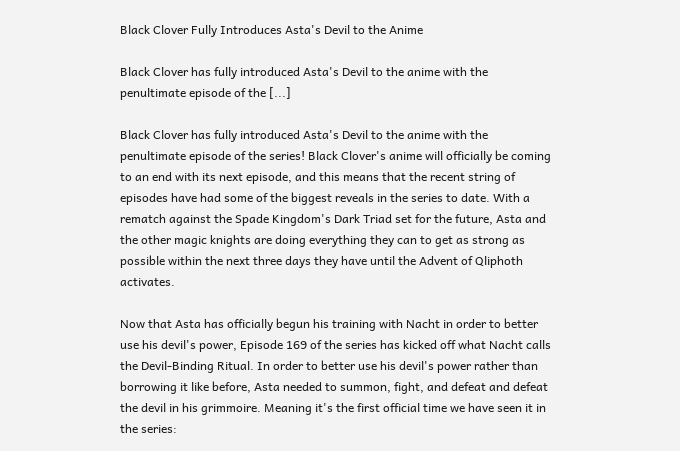Black Clover Fully Introduces Asta's Devil to the Anime

Black Clover has fully introduced Asta's Devil to the anime with the penultimate episode of the [...]

Black Clover has fully introduced Asta's Devil to the anime with the penultimate episode of the series! Black Clover's anime will officially be coming to an end with its next episode, and this means that the recent string of episodes have had some of the biggest reveals in the series to date. With a rematch against the Spade Kingdom's Dark Triad set for the future, Asta and the other magic knights are doing everything they can to get as strong as possible within the next three days they have until the Advent of Qliphoth activates.

Now that Asta has officially begun his training with Nacht in order to better use his devil's power, Episode 169 of the series has kicked off what Nacht calls the Devil-Binding Ritual. In order to better use his devil's power rather than borrowing it like before, Asta needed to summon, fight, and defeat and defeat the devil in his grimmoire. Meaning it's the first official time we have seen it in the series: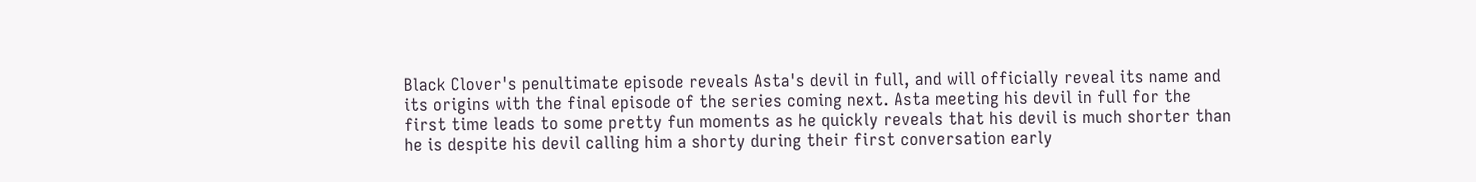Black Clover's penultimate episode reveals Asta's devil in full, and will officially reveal its name and its origins with the final episode of the series coming next. Asta meeting his devil in full for the first time leads to some pretty fun moments as he quickly reveals that his devil is much shorter than he is despite his devil calling him a shorty during their first conversation early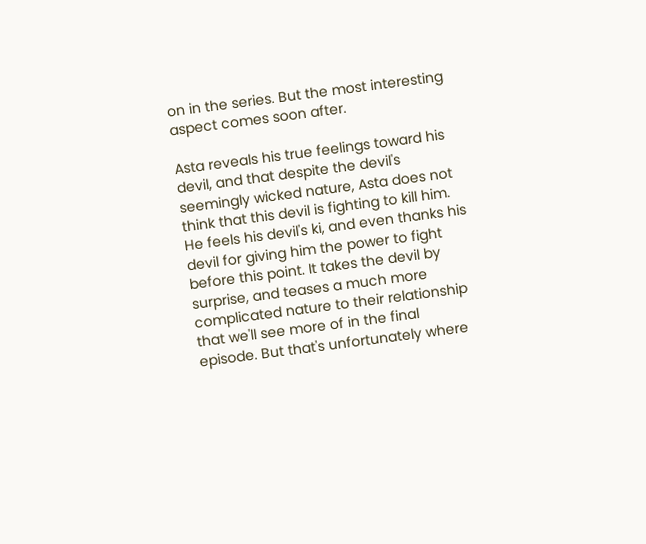on in the series. But the most interesting aspect comes soon after.

Asta reveals his true feelings toward his devil, and that despite the devil's seemingly wicked nature, Asta does not think that this devil is fighting to kill him. He feels his devil's ki, and even thanks his devil for giving him the power to fight before this point. It takes the devil by surprise, and teases a much more complicated nature to their relationship that we'll see more of in the final episode. But that's unfortunately where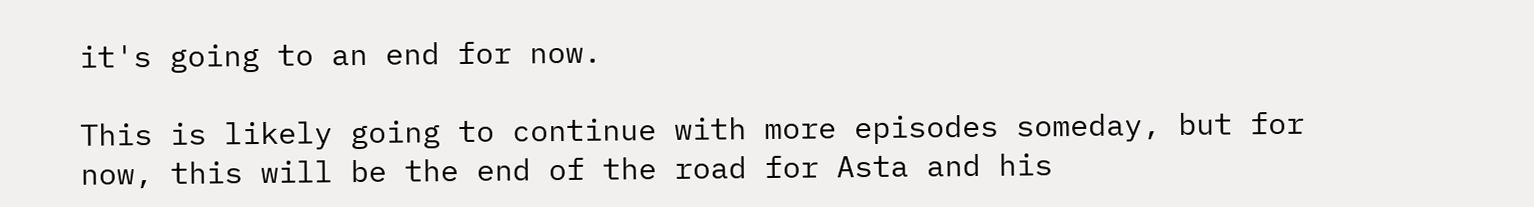it's going to an end for now.

This is likely going to continue with more episodes someday, but for now, this will be the end of the road for Asta and his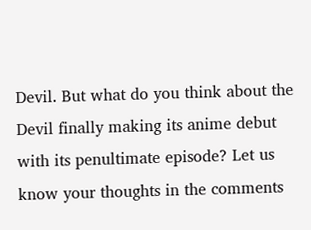Devil. But what do you think about the Devil finally making its anime debut with its penultimate episode? Let us know your thoughts in the comments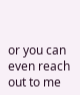or you can even reach out to me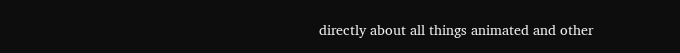directly about all things animated and other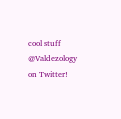cool stuff @Valdezology on Twitter!